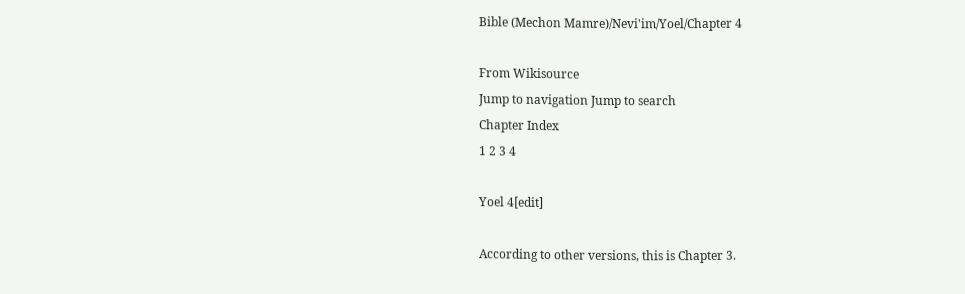Bible (Mechon Mamre)/Nevi'im/Yoel/Chapter 4

From Wikisource
Jump to navigation Jump to search
Chapter Index
1 2 3 4

Yoel 4[edit]

According to other versions, this is Chapter 3.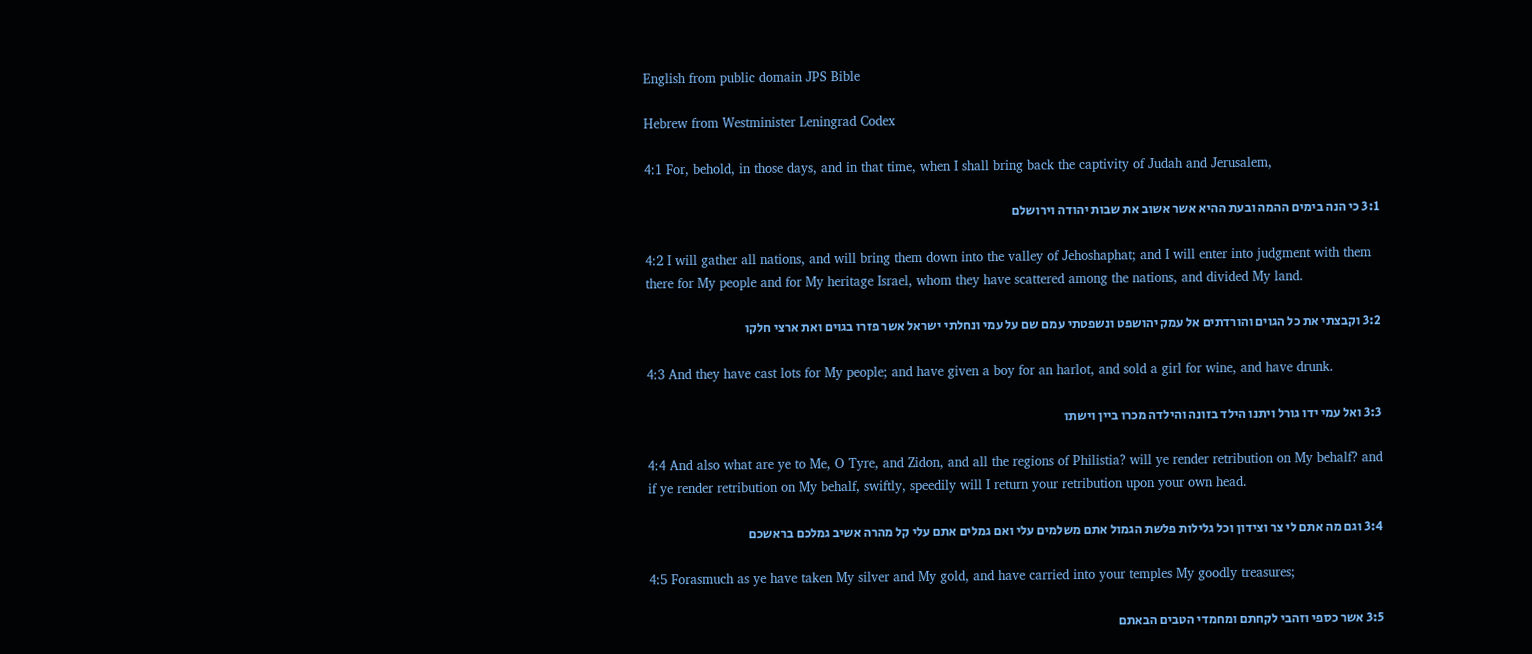English from public domain JPS Bible

Hebrew from Westminister Leningrad Codex

4:1 For, behold, in those days, and in that time, when I shall bring back the captivity of Judah and Jerusalem,

3:1 כי הנה בימים ההמה ובעת ההיא אשר אשוב את שבות יהודה וירושלם

4:2 I will gather all nations, and will bring them down into the valley of Jehoshaphat; and I will enter into judgment with them there for My people and for My heritage Israel, whom they have scattered among the nations, and divided My land.

3:2 וקבצתי את כל הגוים והורדתים אל עמק יהושפט ונשפטתי עמם שם על עמי ונחלתי ישראל אשר פזרו בגוים ואת ארצי חלקו

4:3 And they have cast lots for My people; and have given a boy for an harlot, and sold a girl for wine, and have drunk.

3:3 ואל עמי ידו גורל ויתנו הילד בזונה והילדה מכרו ביין וישתו

4:4 And also what are ye to Me, O Tyre, and Zidon, and all the regions of Philistia? will ye render retribution on My behalf? and if ye render retribution on My behalf, swiftly, speedily will I return your retribution upon your own head.

3:4 וגם מה אתם לי צר וצידון וכל גלילות פלשת הגמול אתם משלמים עלי ואם גמלים אתם עלי קל מהרה אשיב גמלכם בראשכם

4:5 Forasmuch as ye have taken My silver and My gold, and have carried into your temples My goodly treasures;

3:5 אשר כספי וזהבי לקחתם ומחמדי הטבים הבאתם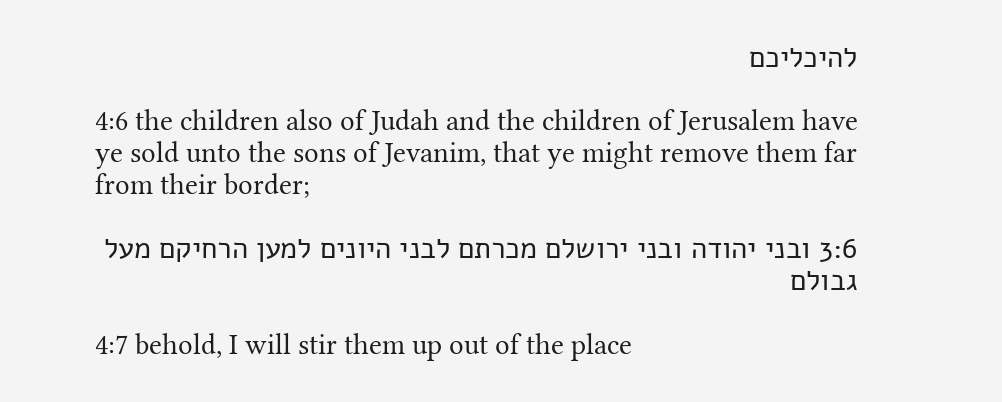להיכליכם

4:6 the children also of Judah and the children of Jerusalem have ye sold unto the sons of Jevanim, that ye might remove them far from their border;

3:6 ובני יהודה ובני ירושלם מכרתם לבני היונים למען הרחיקם מעל גבולם

4:7 behold, I will stir them up out of the place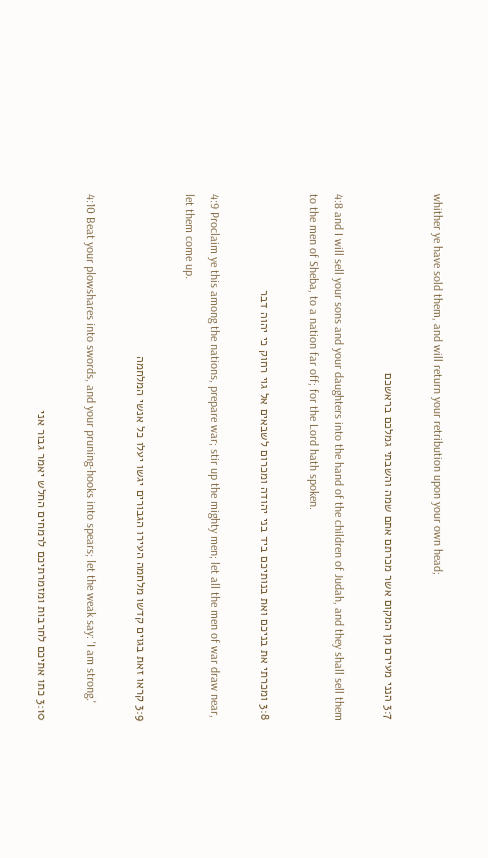whither ye have sold them, and will return your retribution upon your own head;

3:7 הנני מעירם מן המקום אשר מכרתם אתם שמה והשבתי גמלכם בראשכם

4:8 and I will sell your sons and your daughters into the hand of the children of Judah, and they shall sell them to the men of Sheba, to a nation far off; for the Lord hath spoken.

3:8 ומכרתי את בניכם ואת בנותיכם ביד בני יהודה ומכרום לשבאים אל גוי רחוק כי יהוה דבר

4:9 Proclaim ye this among the nations, prepare war; stir up the mighty men; let all the men of war draw near, let them come up.

3:9 קראו זאת בגוים קדשו מלחמה העירו הגבורים יגשו יעלו כל אנשי המלחמה

4:10 Beat your plowshares into swords, and your pruning-hooks into spears; let the weak say: 'I am strong.'

3:10 כתו אתיכם לחרבות ומזמרתיכם לרמחים החלש יאמר גבור אני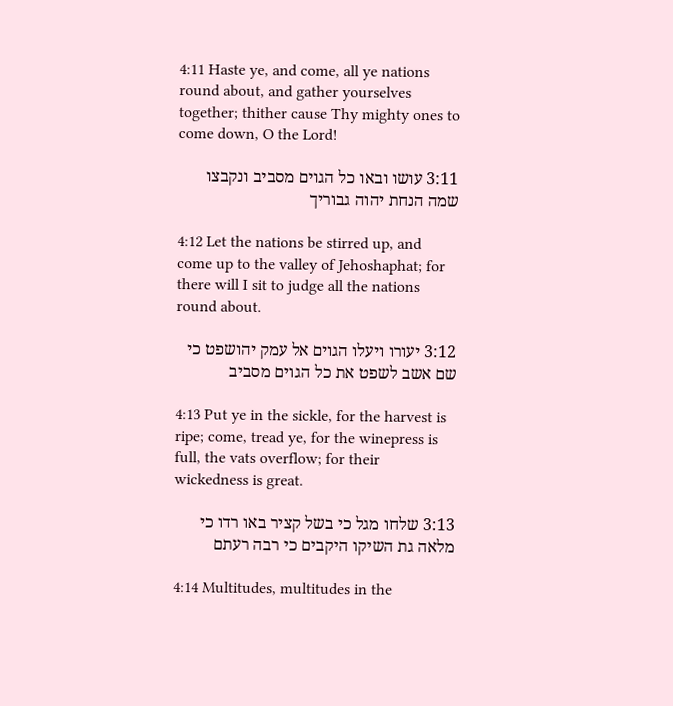4:11 Haste ye, and come, all ye nations round about, and gather yourselves together; thither cause Thy mighty ones to come down, O the Lord!

3:11 עושו ובאו כל הגוים מסביב ונקבצו שמה הנחת יהוה גבוריך

4:12 Let the nations be stirred up, and come up to the valley of Jehoshaphat; for there will I sit to judge all the nations round about.

3:12 יעורו ויעלו הגוים אל עמק יהושפט כי שם אשב לשפט את כל הגוים מסביב

4:13 Put ye in the sickle, for the harvest is ripe; come, tread ye, for the winepress is full, the vats overflow; for their wickedness is great.

3:13 שלחו מגל כי בשל קציר באו רדו כי מלאה גת השיקו היקבים כי רבה רעתם

4:14 Multitudes, multitudes in the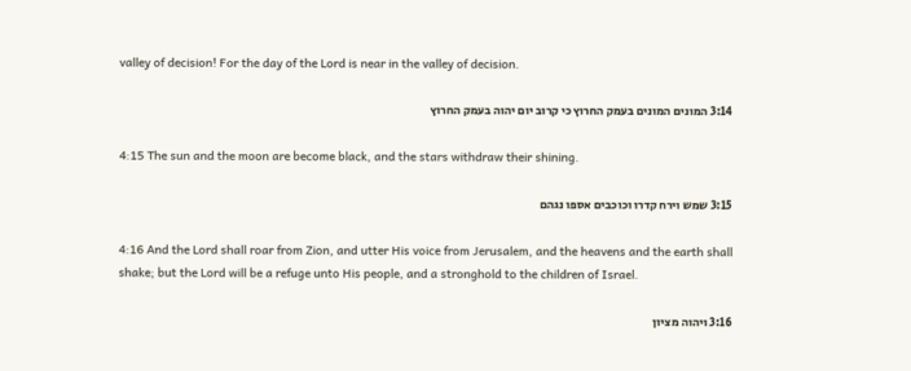valley of decision! For the day of the Lord is near in the valley of decision.

3:14 המונים המונים בעמק החרוץ כי קרוב יום יהוה בעמק החרוץ

4:15 The sun and the moon are become black, and the stars withdraw their shining.

3:15 שמש וירח קדרו וכוכבים אספו נגהם

4:16 And the Lord shall roar from Zion, and utter His voice from Jerusalem, and the heavens and the earth shall shake; but the Lord will be a refuge unto His people, and a stronghold to the children of Israel.

3:16 ויהוה מציון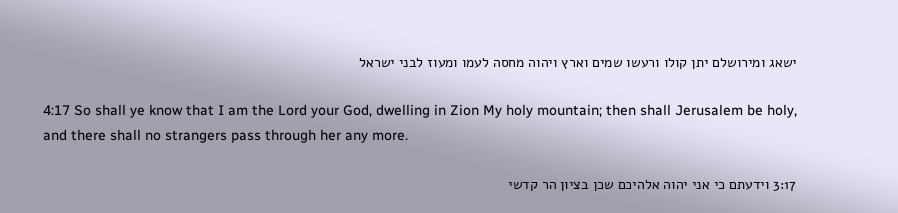ישאג ומירושלם יתן קולו ורעשו שמים וארץ ויהוה מחסה לעמו ומעוז לבני ישראל

4:17 So shall ye know that I am the Lord your God, dwelling in Zion My holy mountain; then shall Jerusalem be holy, and there shall no strangers pass through her any more.

3:17 וידעתם כי אני יהוה אלהיכם שכן בציון הר קדשי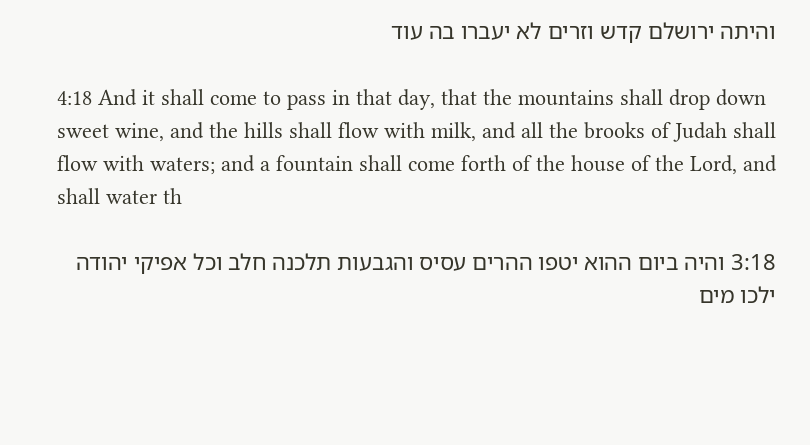והיתה ירושלם קדש וזרים לא יעברו בה עוד

4:18 And it shall come to pass in that day, that the mountains shall drop down sweet wine, and the hills shall flow with milk, and all the brooks of Judah shall flow with waters; and a fountain shall come forth of the house of the Lord, and shall water th

3:18 והיה ביום ההוא יטפו ההרים עסיס והגבעות תלכנה חלב וכל אפיקי יהודה ילכו מים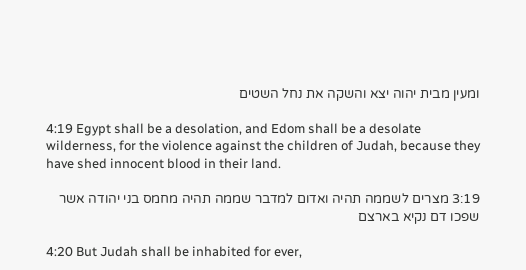ומעין מבית יהוה יצא והשקה את נחל השטים

4:19 Egypt shall be a desolation, and Edom shall be a desolate wilderness, for the violence against the children of Judah, because they have shed innocent blood in their land.

3:19 מצרים לשממה תהיה ואדום למדבר שממה תהיה מחמס בני יהודה אשר שפכו דם נקיא בארצם

4:20 But Judah shall be inhabited for ever,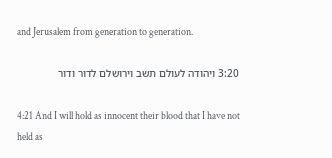and Jerusalem from generation to generation.

3:20 ויהודה לעולם תשב וירושלם לדור ודור

4:21 And I will hold as innocent their blood that I have not held as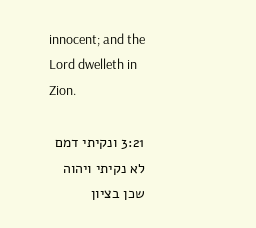innocent; and the Lord dwelleth in Zion.

3:21 ונקיתי דמם לא נקיתי ויהוה שכן בציון